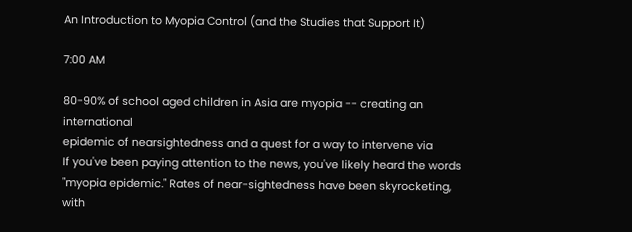An Introduction to Myopia Control (and the Studies that Support It)

7:00 AM

80-90% of school aged children in Asia are myopia -- creating an international
epidemic of nearsightedness and a quest for a way to intervene via
If you've been paying attention to the news, you've likely heard the words "myopia epidemic." Rates of near-sightedness have been skyrocketing, with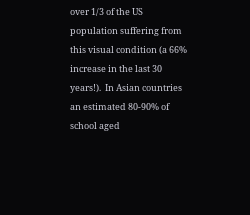over 1/3 of the US population suffering from this visual condition (a 66% increase in the last 30 years!).  In Asian countries an estimated 80-90% of school aged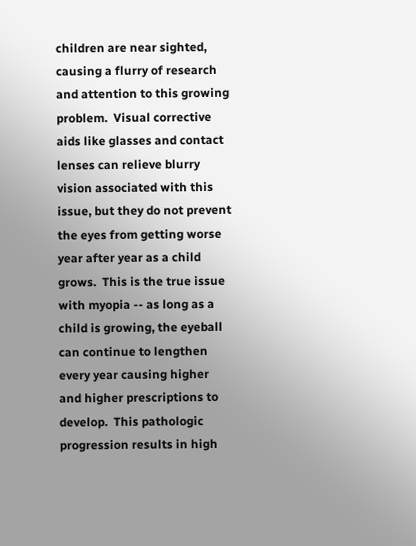children are near sighted, causing a flurry of research and attention to this growing problem.  Visual corrective aids like glasses and contact lenses can relieve blurry vision associated with this issue, but they do not prevent the eyes from getting worse year after year as a child grows.  This is the true issue with myopia -- as long as a child is growing, the eyeball can continue to lengthen every year causing higher and higher prescriptions to develop.  This pathologic progression results in high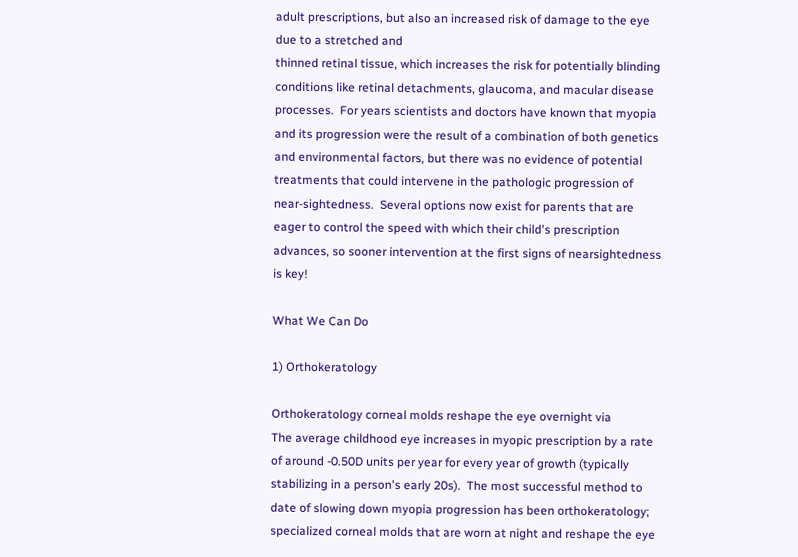adult prescriptions, but also an increased risk of damage to the eye due to a stretched and
thinned retinal tissue, which increases the risk for potentially blinding conditions like retinal detachments, glaucoma, and macular disease processes.  For years scientists and doctors have known that myopia and its progression were the result of a combination of both genetics and environmental factors, but there was no evidence of potential treatments that could intervene in the pathologic progression of near-sightedness.  Several options now exist for parents that are eager to control the speed with which their child's prescription advances, so sooner intervention at the first signs of nearsightedness is key!

What We Can Do

1) Orthokeratology

Orthokeratology corneal molds reshape the eye overnight via
The average childhood eye increases in myopic prescription by a rate of around -0.50D units per year for every year of growth (typically stabilizing in a person's early 20s).  The most successful method to date of slowing down myopia progression has been orthokeratology; specialized corneal molds that are worn at night and reshape the eye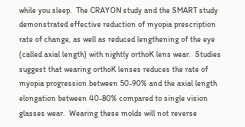while you sleep.  The CRAYON study and the SMART study demonstrated effective reduction of myopia prescription rate of change, as well as reduced lengthening of the eye (called axial length) with nightly orthoK lens wear.  Studies suggest that wearing orthoK lenses reduces the rate of myopia progression between 50-90% and the axial length elongation between 40-80% compared to single vision glasses wear.  Wearing these molds will not reverse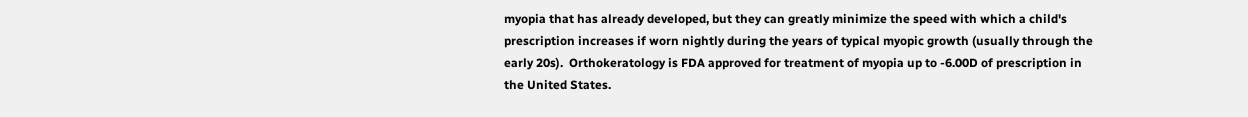myopia that has already developed, but they can greatly minimize the speed with which a child's prescription increases if worn nightly during the years of typical myopic growth (usually through the early 20s).  Orthokeratology is FDA approved for treatment of myopia up to -6.00D of prescription in the United States.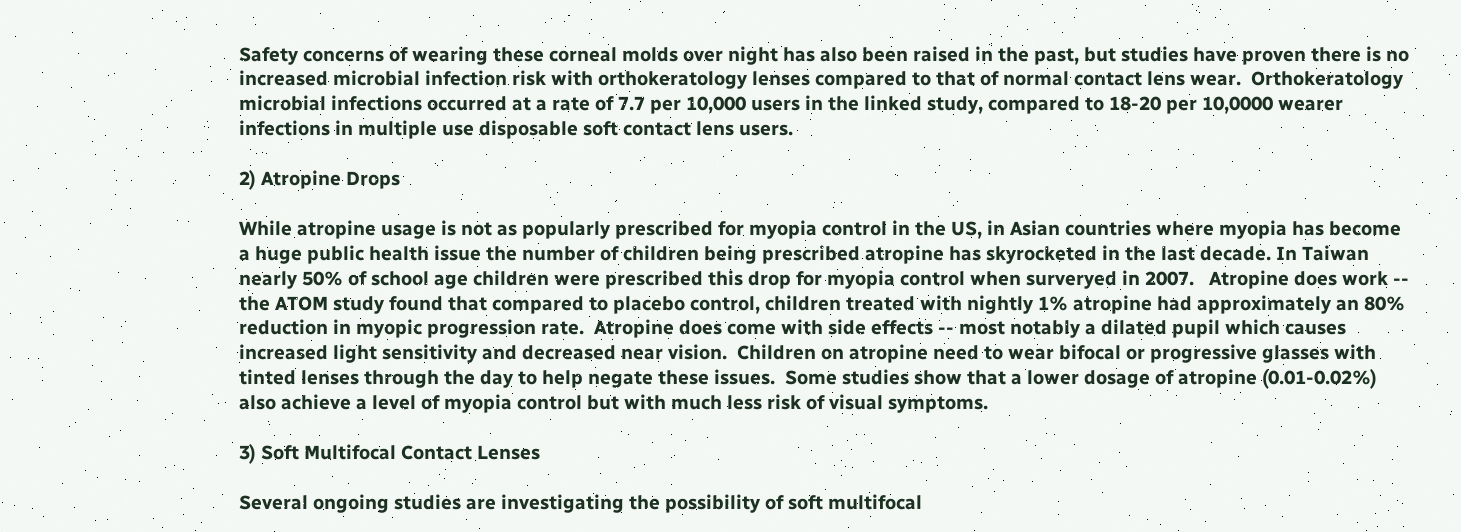Safety concerns of wearing these corneal molds over night has also been raised in the past, but studies have proven there is no increased microbial infection risk with orthokeratology lenses compared to that of normal contact lens wear.  Orthokeratology microbial infections occurred at a rate of 7.7 per 10,000 users in the linked study, compared to 18-20 per 10,0000 wearer infections in multiple use disposable soft contact lens users.

2) Atropine Drops

While atropine usage is not as popularly prescribed for myopia control in the US, in Asian countries where myopia has become a huge public health issue the number of children being prescribed atropine has skyrocketed in the last decade. In Taiwan nearly 50% of school age children were prescribed this drop for myopia control when surveryed in 2007.   Atropine does work -- the ATOM study found that compared to placebo control, children treated with nightly 1% atropine had approximately an 80% reduction in myopic progression rate.  Atropine does come with side effects -- most notably a dilated pupil which causes increased light sensitivity and decreased near vision.  Children on atropine need to wear bifocal or progressive glasses with tinted lenses through the day to help negate these issues.  Some studies show that a lower dosage of atropine (0.01-0.02%) also achieve a level of myopia control but with much less risk of visual symptoms.

3) Soft Multifocal Contact Lenses

Several ongoing studies are investigating the possibility of soft multifocal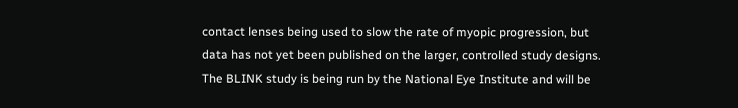contact lenses being used to slow the rate of myopic progression, but data has not yet been published on the larger, controlled study designs.  The BLINK study is being run by the National Eye Institute and will be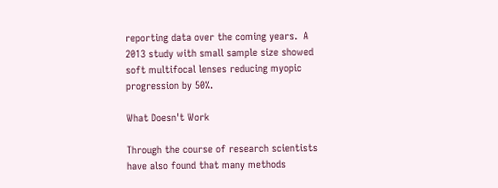reporting data over the coming years.  A 2013 study with small sample size showed soft multifocal lenses reducing myopic progression by 50%.

What Doesn't Work

Through the course of research scientists have also found that many methods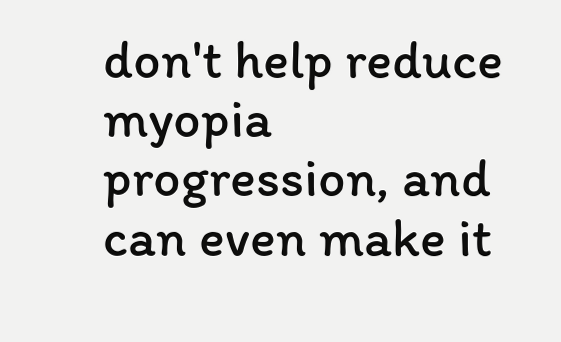don't help reduce myopia progression, and can even make it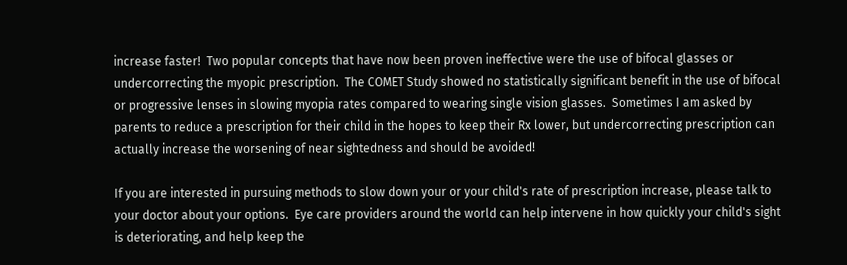increase faster!  Two popular concepts that have now been proven ineffective were the use of bifocal glasses or undercorrecting the myopic prescription.  The COMET Study showed no statistically significant benefit in the use of bifocal or progressive lenses in slowing myopia rates compared to wearing single vision glasses.  Sometimes I am asked by parents to reduce a prescription for their child in the hopes to keep their Rx lower, but undercorrecting prescription can actually increase the worsening of near sightedness and should be avoided!

If you are interested in pursuing methods to slow down your or your child's rate of prescription increase, please talk to your doctor about your options.  Eye care providers around the world can help intervene in how quickly your child's sight is deteriorating, and help keep the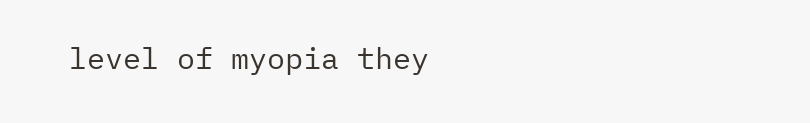level of myopia they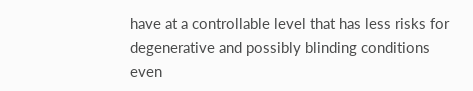have at a controllable level that has less risks for degenerative and possibly blinding conditions even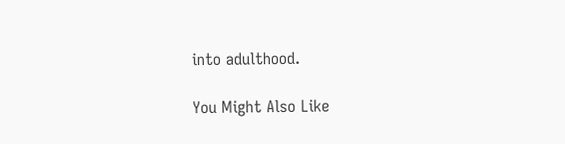into adulthood.

You Might Also Like